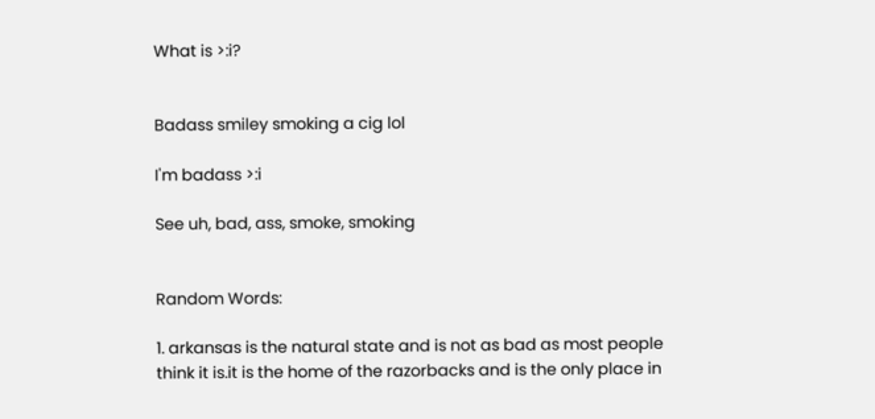What is >:i?


Badass smiley smoking a cig lol

I'm badass >:i

See uh, bad, ass, smoke, smoking


Random Words:

1. arkansas is the natural state and is not as bad as most people think it is.it is the home of the razorbacks and is the only place in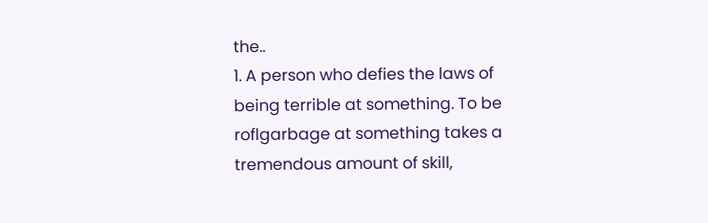the..
1. A person who defies the laws of being terrible at something. To be roflgarbage at something takes a tremendous amount of skill,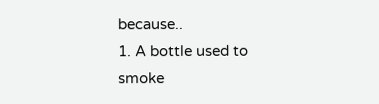because..
1. A bottle used to smoke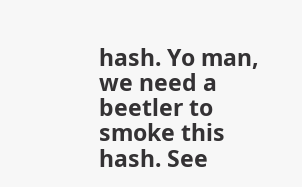hash. Yo man, we need a beetler to smoke this hash. See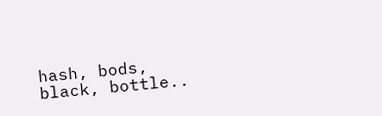hash, bods, black, bottle..